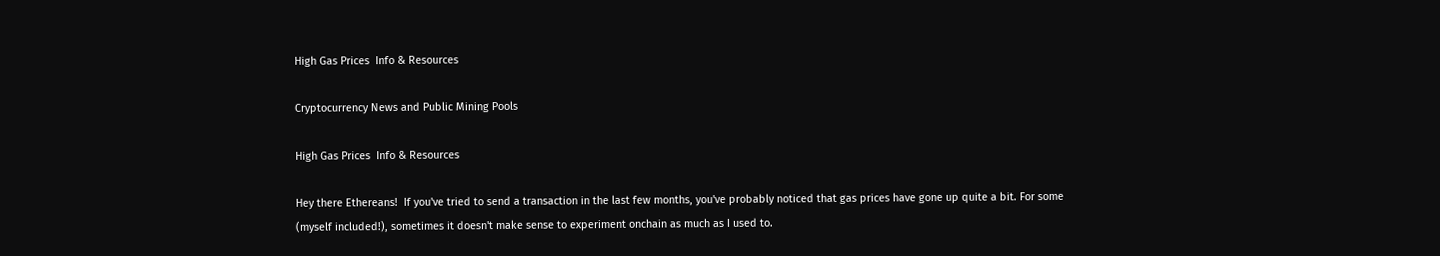High Gas Prices  Info & Resources

Cryptocurrency News and Public Mining Pools

High Gas Prices  Info & Resources

Hey there Ethereans!  If you've tried to send a transaction in the last few months, you've probably noticed that gas prices have gone up quite a bit. For some (myself included!), sometimes it doesn't make sense to experiment onchain as much as I used to.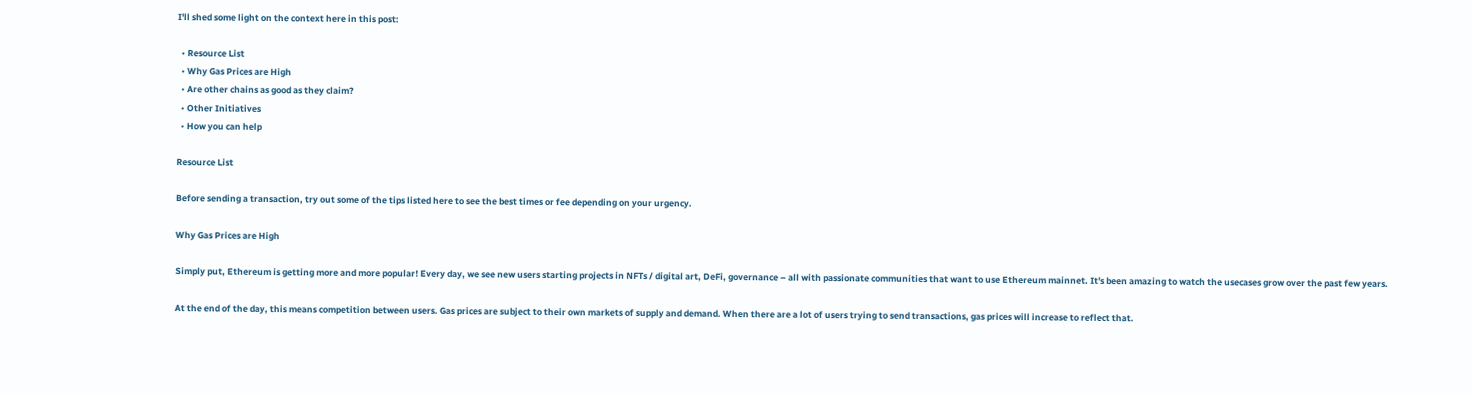I'll shed some light on the context here in this post:

  • Resource List
  • Why Gas Prices are High
  • Are other chains as good as they claim?
  • Other Initiatives
  • How you can help

Resource List

Before sending a transaction, try out some of the tips listed here to see the best times or fee depending on your urgency.

Why Gas Prices are High

Simply put, Ethereum is getting more and more popular! Every day, we see new users starting projects in NFTs / digital art, DeFi, governance – all with passionate communities that want to use Ethereum mainnet. It's been amazing to watch the usecases grow over the past few years.

At the end of the day, this means competition between users. Gas prices are subject to their own markets of supply and demand. When there are a lot of users trying to send transactions, gas prices will increase to reflect that.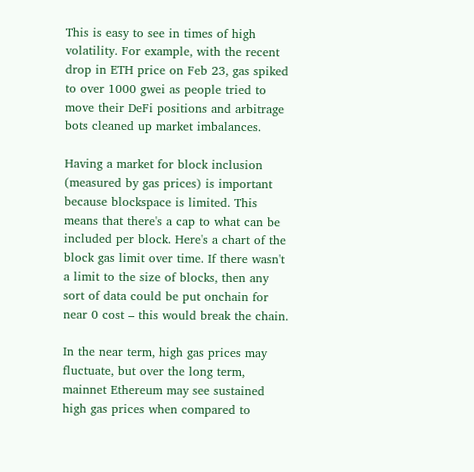This is easy to see in times of high volatility. For example, with the recent drop in ETH price on Feb 23, gas spiked to over 1000 gwei as people tried to move their DeFi positions and arbitrage bots cleaned up market imbalances.

Having a market for block inclusion (measured by gas prices) is important because blockspace is limited. This means that there's a cap to what can be included per block. Here's a chart of the block gas limit over time. If there wasn't a limit to the size of blocks, then any sort of data could be put onchain for near 0 cost – this would break the chain.

In the near term, high gas prices may fluctuate, but over the long term, mainnet Ethereum may see sustained high gas prices when compared to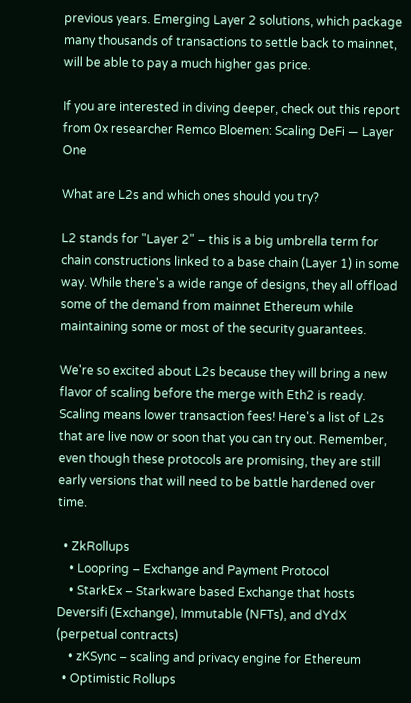previous years. Emerging Layer 2 solutions, which package many thousands of transactions to settle back to mainnet, will be able to pay a much higher gas price.

If you are interested in diving deeper, check out this report from 0x researcher Remco Bloemen: Scaling DeFi — Layer One

What are L2s and which ones should you try?

L2 stands for "Layer 2" – this is a big umbrella term for chain constructions linked to a base chain (Layer 1) in some way. While there's a wide range of designs, they all offload some of the demand from mainnet Ethereum while maintaining some or most of the security guarantees.

We're so excited about L2s because they will bring a new flavor of scaling before the merge with Eth2 is ready. Scaling means lower transaction fees! Here's a list of L2s that are live now or soon that you can try out. Remember, even though these protocols are promising, they are still early versions that will need to be battle hardened over time.

  • ZkRollups
    • Loopring – Exchange and Payment Protocol
    • StarkEx – Starkware based Exchange that hosts Deversifi (Exchange), Immutable (NFTs), and dYdX (perpetual contracts)
    • zKSync – scaling and privacy engine for Ethereum
  • Optimistic Rollups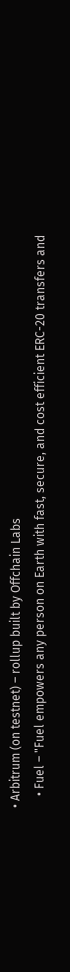• Arbitrum (on testnet) – rollup built by Offchain Labs
    • Fuel – "Fuel empowers any person on Earth with fast, secure, and cost efficient ERC-20 transfers and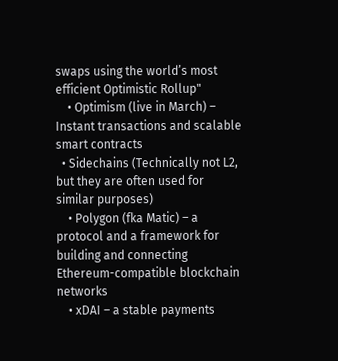swaps using the world’s most efficient Optimistic Rollup"
    • Optimism (live in March) – Instant transactions and scalable smart contracts
  • Sidechains (Technically not L2, but they are often used for similar purposes)
    • Polygon (fka Matic) – a protocol and a framework for building and connecting Ethereum-compatible blockchain networks
    • xDAI – a stable payments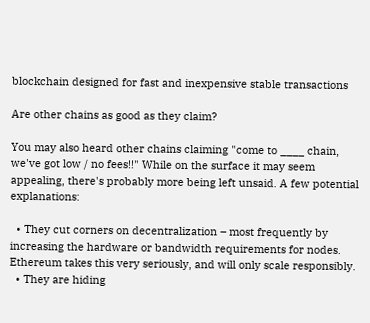blockchain designed for fast and inexpensive stable transactions

Are other chains as good as they claim?

You may also heard other chains claiming "come to ____ chain, we've got low / no fees!!" While on the surface it may seem appealing, there's probably more being left unsaid. A few potential explanations:

  • They cut corners on decentralization – most frequently by increasing the hardware or bandwidth requirements for nodes. Ethereum takes this very seriously, and will only scale responsibly.
  • They are hiding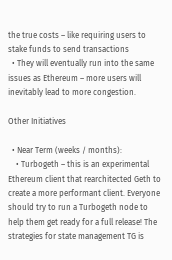the true costs – like requiring users to stake funds to send transactions
  • They will eventually run into the same issues as Ethereum – more users will inevitably lead to more congestion.

Other Initiatives

  • Near Term (weeks / months):
    • Turbogeth – this is an experimental Ethereum client that rearchitected Geth to create a more performant client. Everyone should try to run a Turbogeth node to help them get ready for a full release! The strategies for state management TG is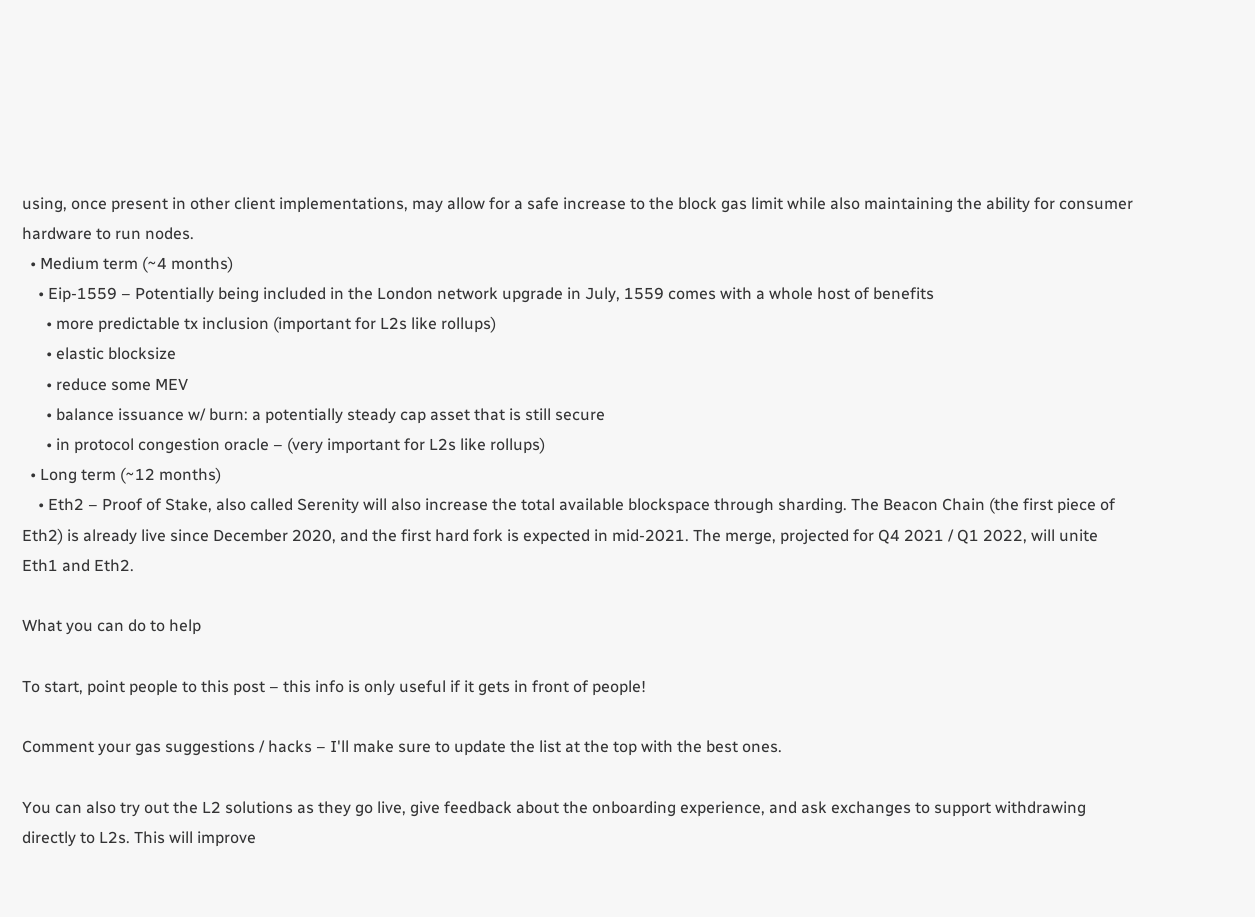using, once present in other client implementations, may allow for a safe increase to the block gas limit while also maintaining the ability for consumer hardware to run nodes.
  • Medium term (~4 months)
    • Eip-1559 – Potentially being included in the London network upgrade in July, 1559 comes with a whole host of benefits
      • more predictable tx inclusion (important for L2s like rollups)
      • elastic blocksize
      • reduce some MEV
      • balance issuance w/ burn: a potentially steady cap asset that is still secure
      • in protocol congestion oracle – (very important for L2s like rollups)
  • Long term (~12 months)
    • Eth2 – Proof of Stake, also called Serenity will also increase the total available blockspace through sharding. The Beacon Chain (the first piece of Eth2) is already live since December 2020, and the first hard fork is expected in mid-2021. The merge, projected for Q4 2021 / Q1 2022, will unite Eth1 and Eth2.

What you can do to help

To start, point people to this post – this info is only useful if it gets in front of people!

Comment your gas suggestions / hacks – I'll make sure to update the list at the top with the best ones.

You can also try out the L2 solutions as they go live, give feedback about the onboarding experience, and ask exchanges to support withdrawing directly to L2s. This will improve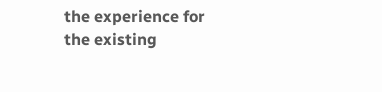the experience for the existing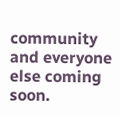community and everyone else coming soon.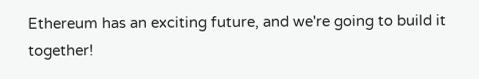Ethereum has an exciting future, and we're going to build it together!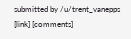submitted by /u/trent_vanepps
[link] [comments]